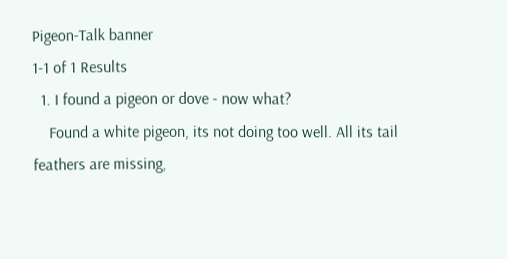Pigeon-Talk banner
1-1 of 1 Results
  1. I found a pigeon or dove - now what?
    Found a white pigeon, its not doing too well. All its tail feathers are missing,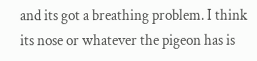and its got a breathing problem. I think its nose or whatever the pigeon has is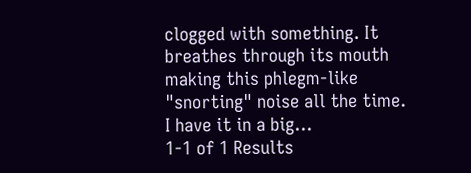clogged with something. It breathes through its mouth making this phlegm-like "snorting" noise all the time. I have it in a big...
1-1 of 1 Results